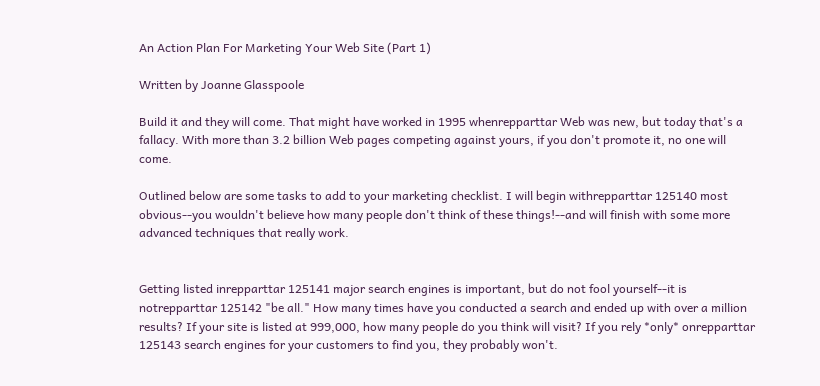An Action Plan For Marketing Your Web Site (Part 1)

Written by Joanne Glasspoole

Build it and they will come. That might have worked in 1995 whenrepparttar Web was new, but today that's a fallacy. With more than 3.2 billion Web pages competing against yours, if you don't promote it, no one will come.

Outlined below are some tasks to add to your marketing checklist. I will begin withrepparttar 125140 most obvious--you wouldn't believe how many people don't think of these things!--and will finish with some more advanced techniques that really work.


Getting listed inrepparttar 125141 major search engines is important, but do not fool yourself--it is notrepparttar 125142 "be all." How many times have you conducted a search and ended up with over a million results? If your site is listed at 999,000, how many people do you think will visit? If you rely *only* onrepparttar 125143 search engines for your customers to find you, they probably won't.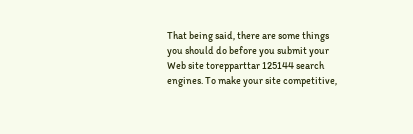That being said, there are some things you should do before you submit your Web site torepparttar 125144 search engines. To make your site competitive,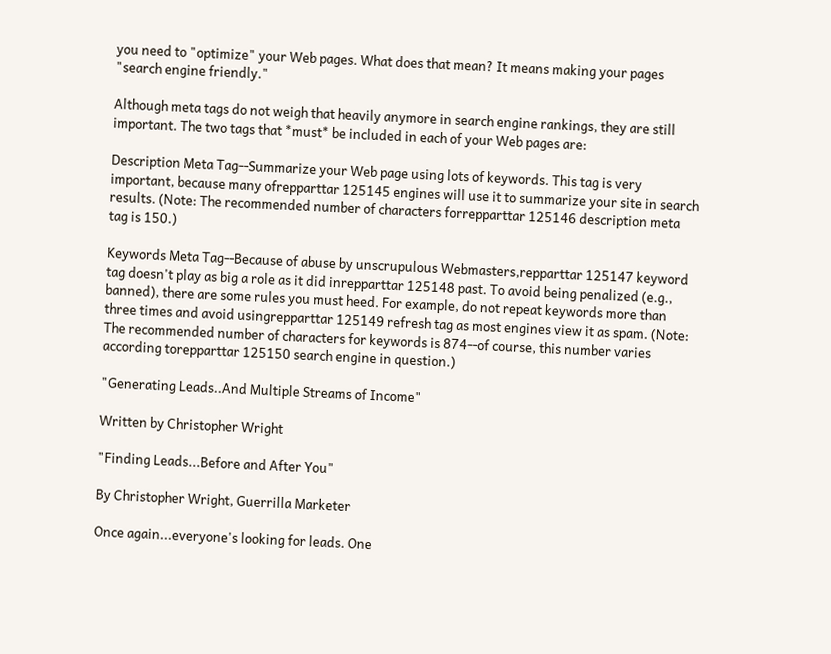you need to "optimize" your Web pages. What does that mean? It means making your pages "search engine friendly."

Although meta tags do not weigh that heavily anymore in search engine rankings, they are still important. The two tags that *must* be included in each of your Web pages are:

Description Meta Tag--Summarize your Web page using lots of keywords. This tag is very important, because many ofrepparttar 125145 engines will use it to summarize your site in search results. (Note: The recommended number of characters forrepparttar 125146 description meta tag is 150.)

Keywords Meta Tag--Because of abuse by unscrupulous Webmasters,repparttar 125147 keyword tag doesn't play as big a role as it did inrepparttar 125148 past. To avoid being penalized (e.g., banned), there are some rules you must heed. For example, do not repeat keywords more than three times and avoid usingrepparttar 125149 refresh tag as most engines view it as spam. (Note: The recommended number of characters for keywords is 874--of course, this number varies according torepparttar 125150 search engine in question.)

"Generating Leads..And Multiple Streams of Income"

Written by Christopher Wright

"Finding Leads...Before and After You"

By Christopher Wright, Guerrilla Marketer

Once again...everyone's looking for leads. One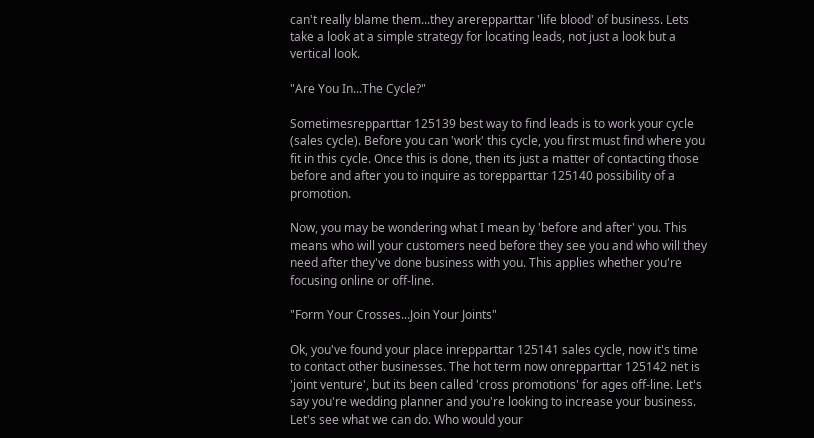can't really blame them...they arerepparttar 'life blood' of business. Lets take a look at a simple strategy for locating leads, not just a look but a vertical look.

"Are You In...The Cycle?"

Sometimesrepparttar 125139 best way to find leads is to work your cycle (sales cycle). Before you can 'work' this cycle, you first must find where you fit in this cycle. Once this is done, then its just a matter of contacting those before and after you to inquire as torepparttar 125140 possibility of a promotion.

Now, you may be wondering what I mean by 'before and after' you. This means who will your customers need before they see you and who will they need after they've done business with you. This applies whether you're focusing online or off-line.

"Form Your Crosses...Join Your Joints"

Ok, you've found your place inrepparttar 125141 sales cycle, now it's time to contact other businesses. The hot term now onrepparttar 125142 net is 'joint venture', but its been called 'cross promotions' for ages off-line. Let's say you're wedding planner and you're looking to increase your business. Let's see what we can do. Who would your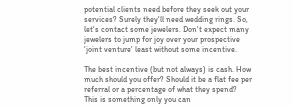potential clients need before they seek out your services? Surely they'll need wedding rings. So, let's contact some jewelers. Don't expect many jewelers to jump for joy over your prospective 'joint venture' least without some incentive.

The best incentive (but not always) is cash. How much should you offer? Should it be a flat fee per referral or a percentage of what they spend? This is something only you can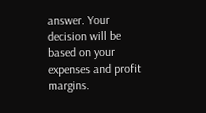answer. Your decision will be based on your expenses and profit margins.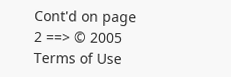Cont'd on page 2 ==> © 2005
Terms of Use